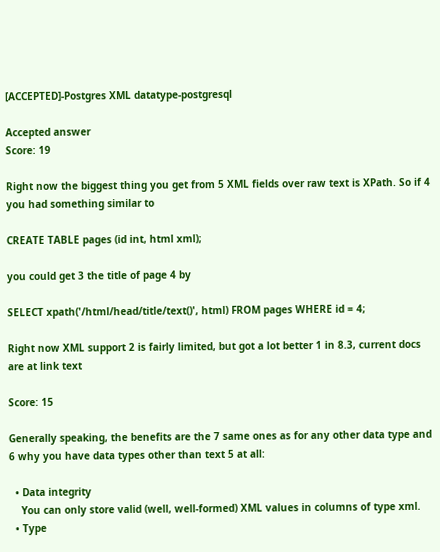[ACCEPTED]-Postgres XML datatype-postgresql

Accepted answer
Score: 19

Right now the biggest thing you get from 5 XML fields over raw text is XPath. So if 4 you had something similar to

CREATE TABLE pages (id int, html xml);

you could get 3 the title of page 4 by

SELECT xpath('/html/head/title/text()', html) FROM pages WHERE id = 4;

Right now XML support 2 is fairly limited, but got a lot better 1 in 8.3, current docs are at link text

Score: 15

Generally speaking, the benefits are the 7 same ones as for any other data type and 6 why you have data types other than text 5 at all:

  • Data integrity
    You can only store valid (well, well-formed) XML values in columns of type xml.
  • Type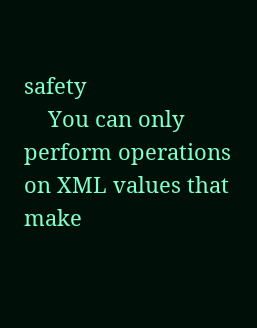safety
    You can only perform operations on XML values that make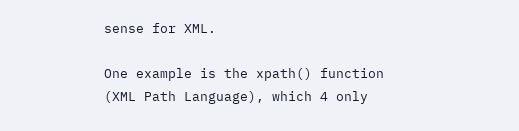sense for XML.

One example is the xpath() function (XML Path Language), which 4 only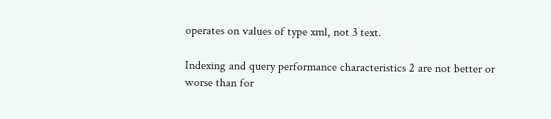operates on values of type xml, not 3 text.

Indexing and query performance characteristics 2 are not better or worse than for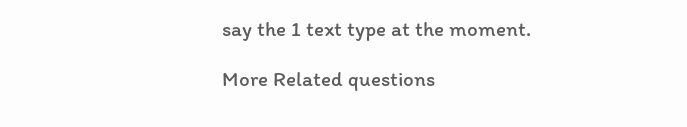say the 1 text type at the moment.

More Related questions